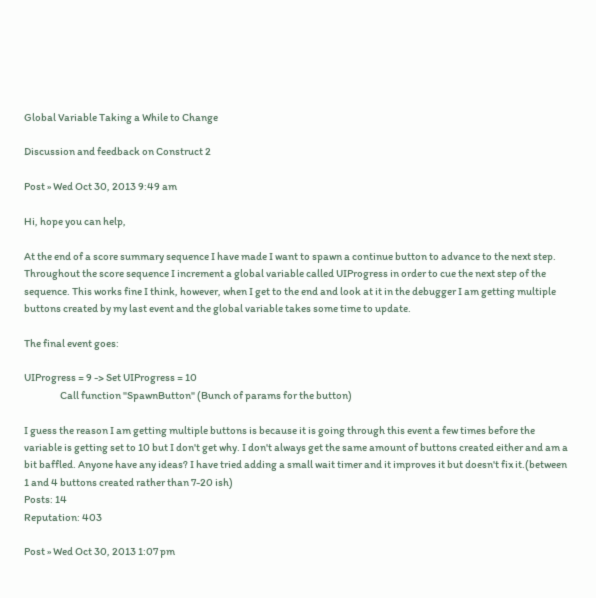Global Variable Taking a While to Change

Discussion and feedback on Construct 2

Post » Wed Oct 30, 2013 9:49 am

Hi, hope you can help,

At the end of a score summary sequence I have made I want to spawn a continue button to advance to the next step. Throughout the score sequence I increment a global variable called UIProgress in order to cue the next step of the sequence. This works fine I think, however, when I get to the end and look at it in the debugger I am getting multiple buttons created by my last event and the global variable takes some time to update.

The final event goes:

UIProgress = 9 -> Set UIProgress = 10
                  Call function "SpawnButton" (Bunch of params for the button)

I guess the reason I am getting multiple buttons is because it is going through this event a few times before the variable is getting set to 10 but I don't get why. I don't always get the same amount of buttons created either and am a bit baffled. Anyone have any ideas? I have tried adding a small wait timer and it improves it but doesn't fix it.(between 1 and 4 buttons created rather than 7-20 ish)
Posts: 14
Reputation: 403

Post » Wed Oct 30, 2013 1:07 pm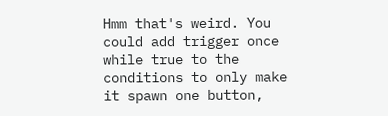Hmm that's weird. You could add trigger once while true to the conditions to only make it spawn one button,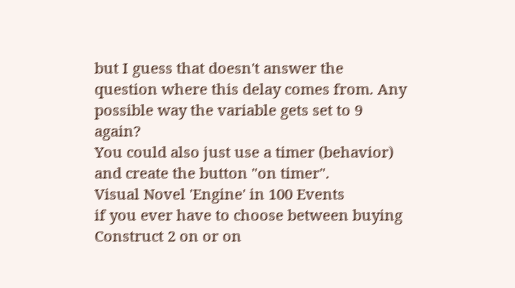but I guess that doesn't answer the question where this delay comes from. Any possible way the variable gets set to 9 again?
You could also just use a timer (behavior) and create the button "on timer".
Visual Novel 'Engine' in 100 Events
if you ever have to choose between buying Construct 2 on or on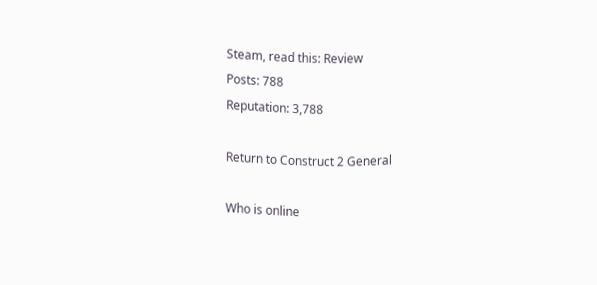Steam, read this: Review
Posts: 788
Reputation: 3,788

Return to Construct 2 General

Who is online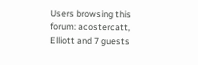Users browsing this forum: acostercatt, Elliott and 7 guests